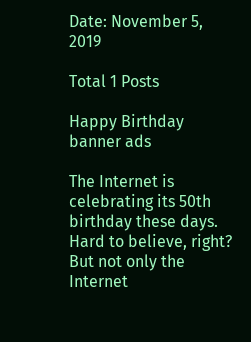Date: November 5, 2019

Total 1 Posts

Happy Birthday banner ads

The Internet is celebrating its 50th birthday these days. Hard to believe, right? But not only the Internet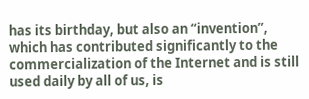has its birthday, but also an “invention”, which has contributed significantly to the commercialization of the Internet and is still used daily by all of us, is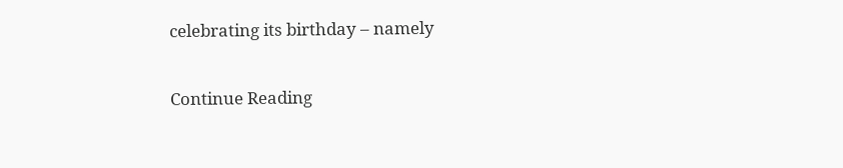celebrating its birthday – namely

Continue Reading